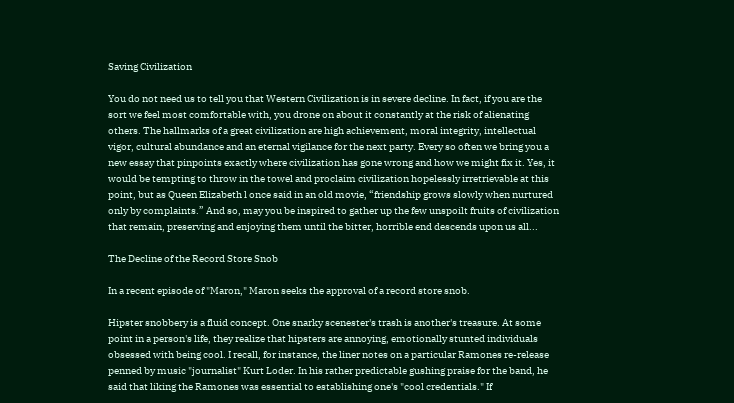Saving Civilization

You do not need us to tell you that Western Civilization is in severe decline. In fact, if you are the sort we feel most comfortable with, you drone on about it constantly at the risk of alienating others. The hallmarks of a great civilization are high achievement, moral integrity, intellectual vigor, cultural abundance and an eternal vigilance for the next party. Every so often we bring you a new essay that pinpoints exactly where civilization has gone wrong and how we might fix it. Yes, it would be tempting to throw in the towel and proclaim civilization hopelessly irretrievable at this point, but as Queen Elizabeth l once said in an old movie, “friendship grows slowly when nurtured only by complaints.” And so, may you be inspired to gather up the few unspoilt fruits of civilization that remain, preserving and enjoying them until the bitter, horrible end descends upon us all...

The Decline of the Record Store Snob

In a recent episode of "Maron," Maron seeks the approval of a record store snob.

Hipster snobbery is a fluid concept. One snarky scenester's trash is another's treasure. At some point in a person's life, they realize that hipsters are annoying, emotionally stunted individuals obsessed with being cool. I recall, for instance, the liner notes on a particular Ramones re-release penned by music "journalist" Kurt Loder. In his rather predictable gushing praise for the band, he said that liking the Ramones was essential to establishing one's "cool credentials." If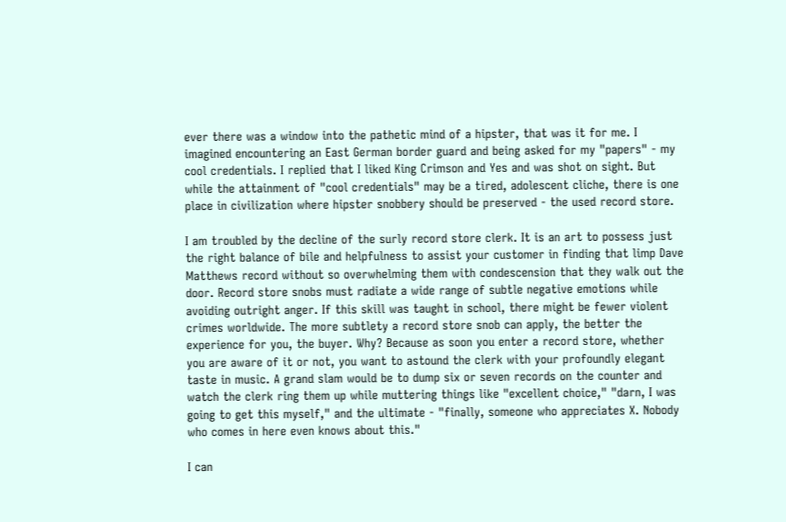ever there was a window into the pathetic mind of a hipster, that was it for me. I imagined encountering an East German border guard and being asked for my "papers" - my cool credentials. I replied that I liked King Crimson and Yes and was shot on sight. But while the attainment of "cool credentials" may be a tired, adolescent cliche, there is one place in civilization where hipster snobbery should be preserved - the used record store.

I am troubled by the decline of the surly record store clerk. It is an art to possess just the right balance of bile and helpfulness to assist your customer in finding that limp Dave Matthews record without so overwhelming them with condescension that they walk out the door. Record store snobs must radiate a wide range of subtle negative emotions while avoiding outright anger. If this skill was taught in school, there might be fewer violent crimes worldwide. The more subtlety a record store snob can apply, the better the experience for you, the buyer. Why? Because as soon you enter a record store, whether you are aware of it or not, you want to astound the clerk with your profoundly elegant taste in music. A grand slam would be to dump six or seven records on the counter and watch the clerk ring them up while muttering things like "excellent choice," "darn, I was going to get this myself," and the ultimate - "finally, someone who appreciates X. Nobody who comes in here even knows about this."

I can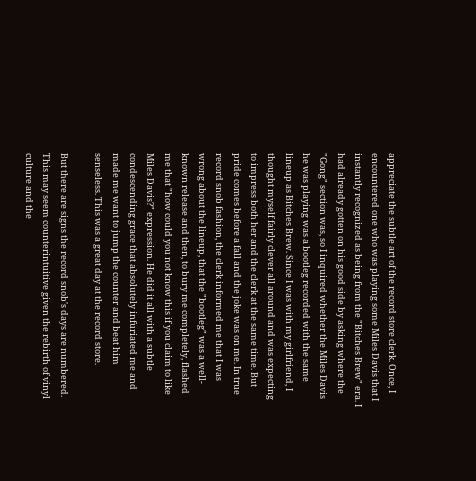appreciate the subtle art of the record store clerk. Once, I encountered one who was playing some Miles Davis that I instantly recognized as being from the "Bitches Brew" era. I had already gotten on his good side by asking where the "Gong" section was, so I inquired whether the Miles Davis he was playing was a bootleg recorded with the same lineup as Bitches Brew. Since I was with my girlfriend, I thought myself fairly clever all around and was expecting to impress both her and the clerk at the same time. But pride comes before a fall and the joke was on me. In true record snob fashion, the clerk informed me that I was wrong about the lineup, that the "bootleg" was a well-known release and then, to bury me completely, flashed me that "how could you not know this if you claim to like Miles Davis?" expression. He did it all with a subtle condescending grace that absolutely infuriated me and made me want to jump the counter and beat him senseless. This was a great day at the record store.

But there are signs the record snob's days are numbered. This may seem counterintuitive given the rebirth of vinyl culture and the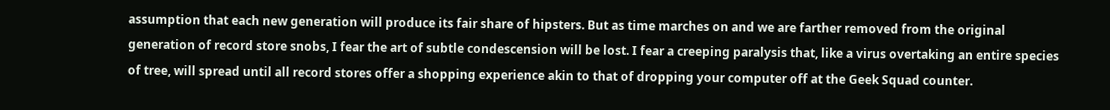assumption that each new generation will produce its fair share of hipsters. But as time marches on and we are farther removed from the original generation of record store snobs, I fear the art of subtle condescension will be lost. I fear a creeping paralysis that, like a virus overtaking an entire species of tree, will spread until all record stores offer a shopping experience akin to that of dropping your computer off at the Geek Squad counter.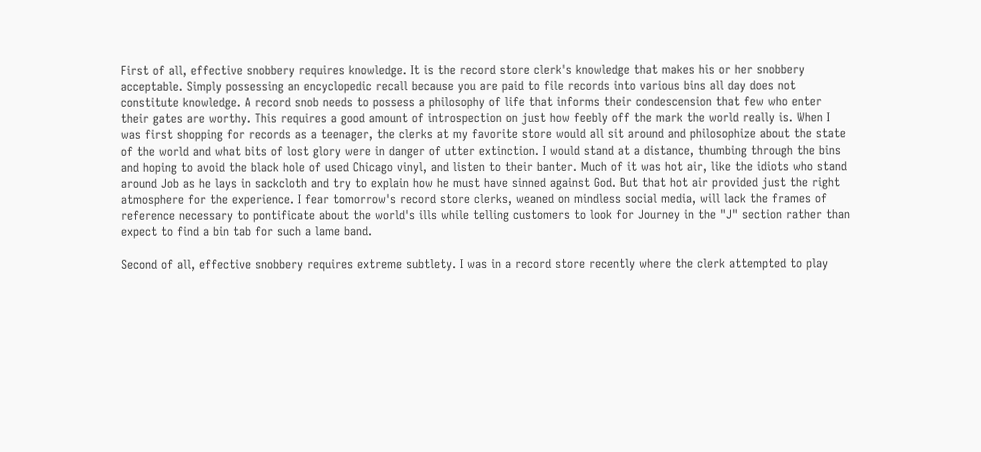First of all, effective snobbery requires knowledge. It is the record store clerk's knowledge that makes his or her snobbery acceptable. Simply possessing an encyclopedic recall because you are paid to file records into various bins all day does not constitute knowledge. A record snob needs to possess a philosophy of life that informs their condescension that few who enter their gates are worthy. This requires a good amount of introspection on just how feebly off the mark the world really is. When I was first shopping for records as a teenager, the clerks at my favorite store would all sit around and philosophize about the state of the world and what bits of lost glory were in danger of utter extinction. I would stand at a distance, thumbing through the bins and hoping to avoid the black hole of used Chicago vinyl, and listen to their banter. Much of it was hot air, like the idiots who stand around Job as he lays in sackcloth and try to explain how he must have sinned against God. But that hot air provided just the right atmosphere for the experience. I fear tomorrow's record store clerks, weaned on mindless social media, will lack the frames of reference necessary to pontificate about the world's ills while telling customers to look for Journey in the "J" section rather than expect to find a bin tab for such a lame band.

Second of all, effective snobbery requires extreme subtlety. I was in a record store recently where the clerk attempted to play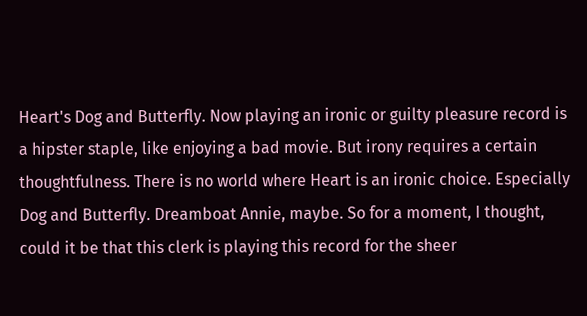Heart's Dog and Butterfly. Now playing an ironic or guilty pleasure record is a hipster staple, like enjoying a bad movie. But irony requires a certain thoughtfulness. There is no world where Heart is an ironic choice. Especially Dog and Butterfly. Dreamboat Annie, maybe. So for a moment, I thought, could it be that this clerk is playing this record for the sheer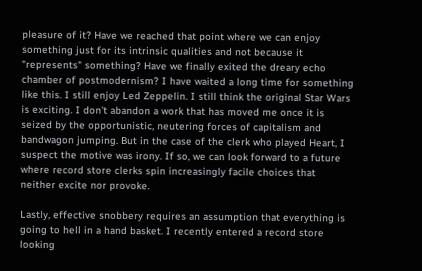pleasure of it? Have we reached that point where we can enjoy something just for its intrinsic qualities and not because it "represents" something? Have we finally exited the dreary echo chamber of postmodernism? I have waited a long time for something like this. I still enjoy Led Zeppelin. I still think the original Star Wars is exciting. I don't abandon a work that has moved me once it is seized by the opportunistic, neutering forces of capitalism and bandwagon jumping. But in the case of the clerk who played Heart, I suspect the motive was irony. If so, we can look forward to a future where record store clerks spin increasingly facile choices that neither excite nor provoke.

Lastly, effective snobbery requires an assumption that everything is going to hell in a hand basket. I recently entered a record store looking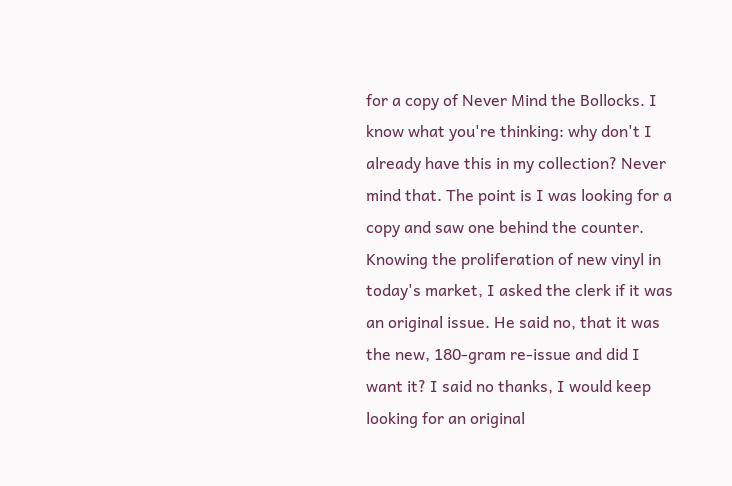for a copy of Never Mind the Bollocks. I know what you're thinking: why don't I already have this in my collection? Never mind that. The point is I was looking for a copy and saw one behind the counter. Knowing the proliferation of new vinyl in today's market, I asked the clerk if it was an original issue. He said no, that it was the new, 180-gram re-issue and did I want it? I said no thanks, I would keep looking for an original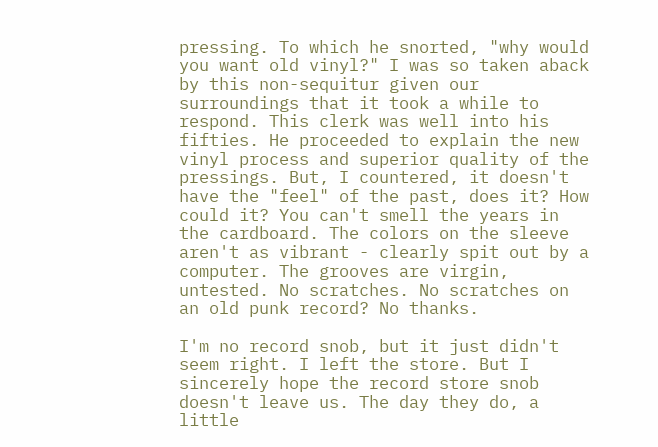pressing. To which he snorted, "why would you want old vinyl?" I was so taken aback by this non-sequitur given our surroundings that it took a while to respond. This clerk was well into his fifties. He proceeded to explain the new vinyl process and superior quality of the pressings. But, I countered, it doesn't have the "feel" of the past, does it? How could it? You can't smell the years in the cardboard. The colors on the sleeve aren't as vibrant - clearly spit out by a computer. The grooves are virgin, untested. No scratches. No scratches on an old punk record? No thanks.

I'm no record snob, but it just didn't seem right. I left the store. But I sincerely hope the record store snob doesn't leave us. The day they do, a little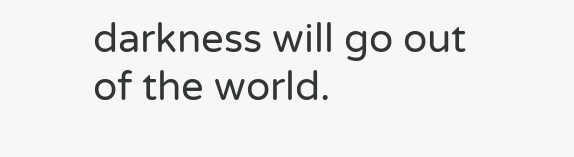darkness will go out of the world.